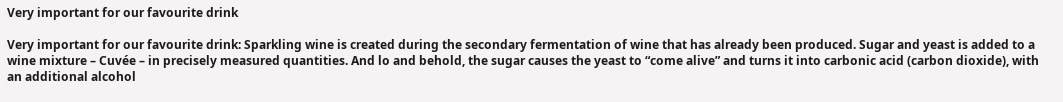Very important for our favourite drink

Very important for our favourite drink: Sparkling wine is created during the secondary fermentation of wine that has already been produced. Sugar and yeast is added to a wine mixture – Cuvée – in precisely measured quantities. And lo and behold, the sugar causes the yeast to “come alive” and turns it into carbonic acid (carbon dioxide), with an additional alcohol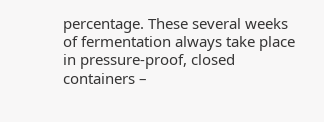percentage. These several weeks of fermentation always take place in pressure-proof, closed containers –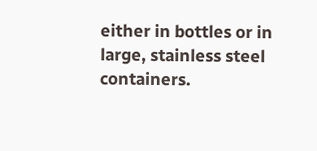either in bottles or in large, stainless steel containers.